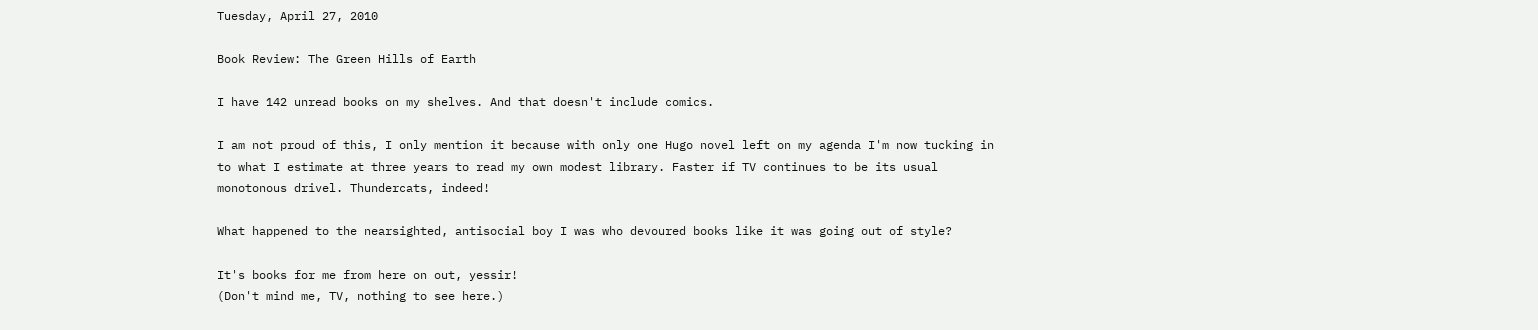Tuesday, April 27, 2010

Book Review: The Green Hills of Earth

I have 142 unread books on my shelves. And that doesn't include comics.

I am not proud of this, I only mention it because with only one Hugo novel left on my agenda I'm now tucking in to what I estimate at three years to read my own modest library. Faster if TV continues to be its usual monotonous drivel. Thundercats, indeed!

What happened to the nearsighted, antisocial boy I was who devoured books like it was going out of style?

It's books for me from here on out, yessir!
(Don't mind me, TV, nothing to see here.)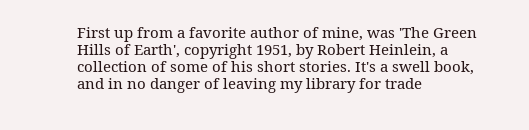First up from a favorite author of mine, was 'The Green Hills of Earth', copyright 1951, by Robert Heinlein, a collection of some of his short stories. It's a swell book, and in no danger of leaving my library for trade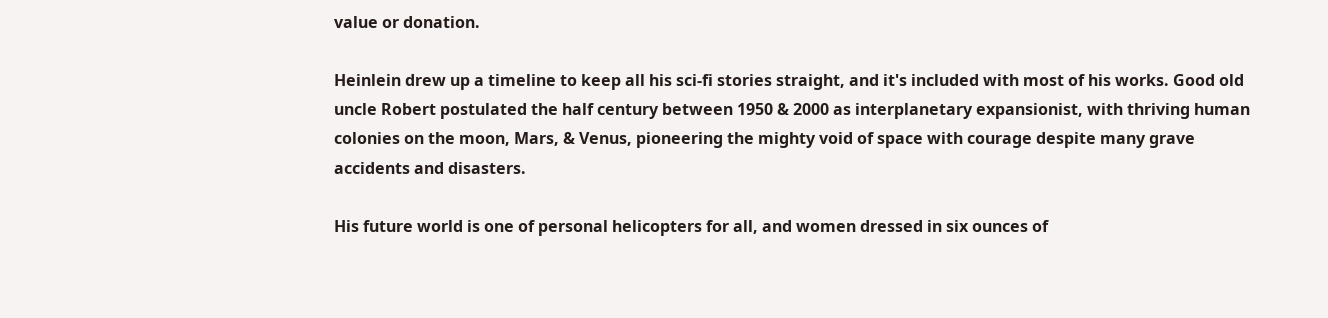value or donation.

Heinlein drew up a timeline to keep all his sci-fi stories straight, and it's included with most of his works. Good old uncle Robert postulated the half century between 1950 & 2000 as interplanetary expansionist, with thriving human colonies on the moon, Mars, & Venus, pioneering the mighty void of space with courage despite many grave accidents and disasters.

His future world is one of personal helicopters for all, and women dressed in six ounces of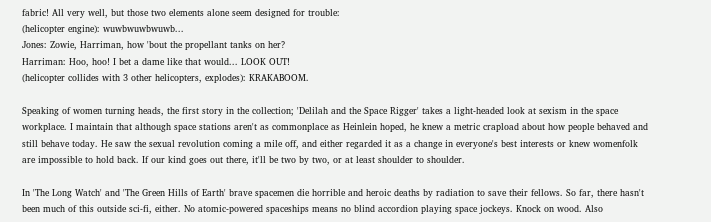fabric! All very well, but those two elements alone seem designed for trouble:
(helicopter engine): wuwbwuwbwuwb...
Jones: Zowie, Harriman, how 'bout the propellant tanks on her?
Harriman: Hoo, hoo! I bet a dame like that would... LOOK OUT!
(helicopter collides with 3 other helicopters, explodes): KRAKABOOM.

Speaking of women turning heads, the first story in the collection; 'Delilah and the Space Rigger' takes a light-headed look at sexism in the space workplace. I maintain that although space stations aren't as commonplace as Heinlein hoped, he knew a metric crapload about how people behaved and still behave today. He saw the sexual revolution coming a mile off, and either regarded it as a change in everyone's best interests or knew womenfolk are impossible to hold back. If our kind goes out there, it'll be two by two, or at least shoulder to shoulder.

In 'The Long Watch' and 'The Green Hills of Earth' brave spacemen die horrible and heroic deaths by radiation to save their fellows. So far, there hasn't been much of this outside sci-fi, either. No atomic-powered spaceships means no blind accordion playing space jockeys. Knock on wood. Also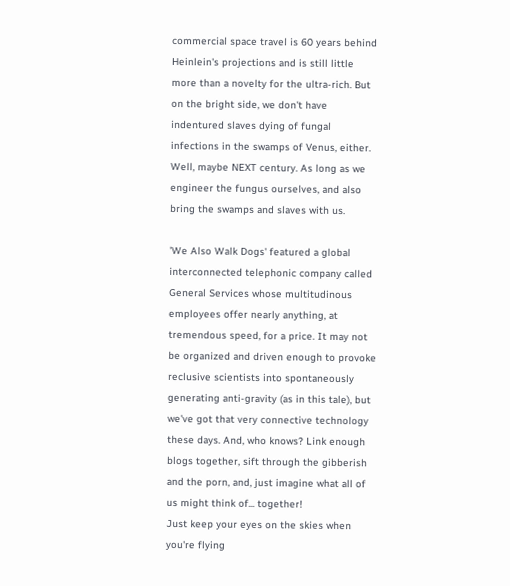commercial space travel is 60 years behind Heinlein's projections and is still little more than a novelty for the ultra-rich. But on the bright side, we don't have indentured slaves dying of fungal infections in the swamps of Venus, either. Well, maybe NEXT century. As long as we engineer the fungus ourselves, and also bring the swamps and slaves with us.

'We Also Walk Dogs' featured a global interconnected telephonic company called General Services whose multitudinous employees offer nearly anything, at tremendous speed, for a price. It may not be organized and driven enough to provoke reclusive scientists into spontaneously generating anti-gravity (as in this tale), but we've got that very connective technology these days. And, who knows? Link enough blogs together, sift through the gibberish and the porn, and, just imagine what all of us might think of... together!
Just keep your eyes on the skies when you're flying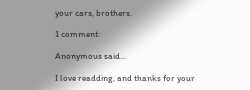your cars, brothers.

1 comment:

Anonymous said...

I love readding, and thanks for your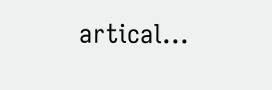artical...